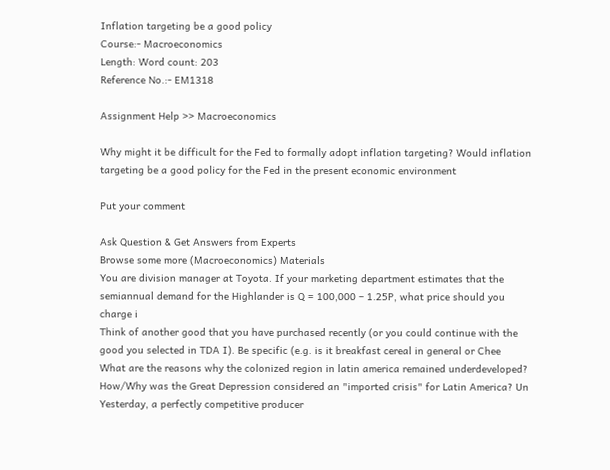Inflation targeting be a good policy
Course:- Macroeconomics
Length: Word count: 203
Reference No.:- EM1318

Assignment Help >> Macroeconomics

Why might it be difficult for the Fed to formally adopt inflation targeting? Would inflation targeting be a good policy for the Fed in the present economic environment

Put your comment

Ask Question & Get Answers from Experts
Browse some more (Macroeconomics) Materials
You are division manager at Toyota. If your marketing department estimates that the semiannual demand for the Highlander is Q = 100,000 – 1.25P, what price should you charge i
Think of another good that you have purchased recently (or you could continue with the good you selected in TDA I). Be specific (e.g. is it breakfast cereal in general or Chee
What are the reasons why the colonized region in latin america remained underdeveloped? How/Why was the Great Depression considered an "imported crisis" for Latin America? Un
Yesterday, a perfectly competitive producer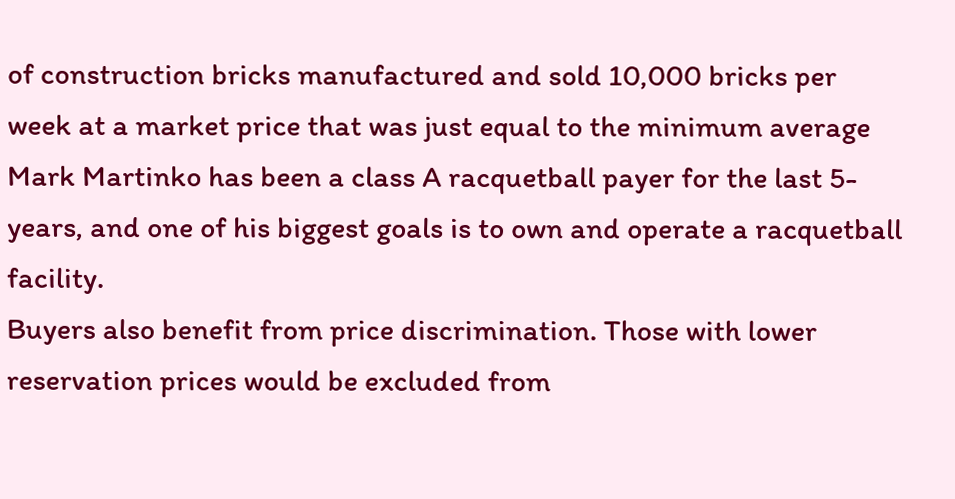of construction bricks manufactured and sold 10,000 bricks per week at a market price that was just equal to the minimum average
Mark Martinko has been a class A racquetball payer for the last 5-years, and one of his biggest goals is to own and operate a racquetball facility.
Buyers also benefit from price discrimination. Those with lower reservation prices would be excluded from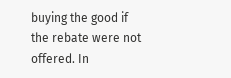buying the good if the rebate were not offered. In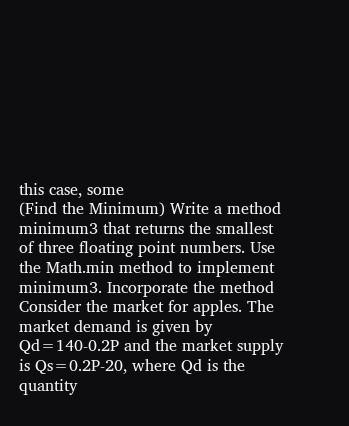this case, some
(Find the Minimum) Write a method minimum3 that returns the smallest of three floating point numbers. Use the Math.min method to implement minimum3. Incorporate the method
Consider the market for apples. The market demand is given by Qd=140-0.2P and the market supply is Qs=0.2P-20, where Qd is the quantity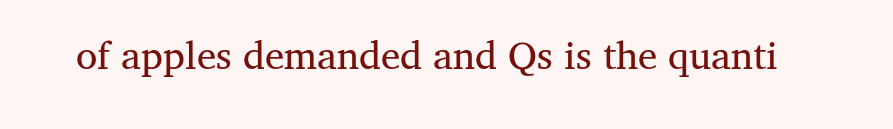of apples demanded and Qs is the quanti